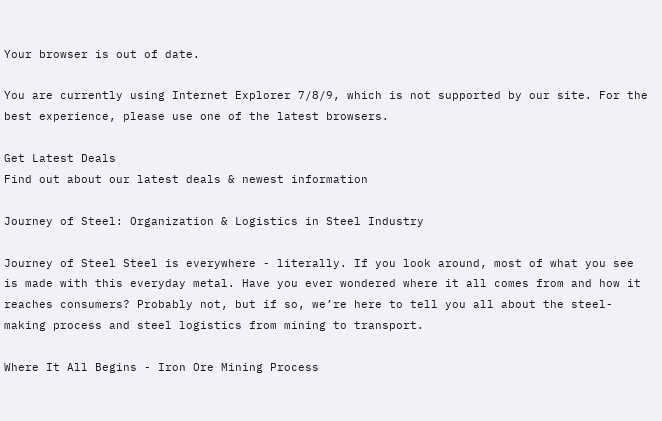Your browser is out of date.

You are currently using Internet Explorer 7/8/9, which is not supported by our site. For the best experience, please use one of the latest browsers.

Get Latest Deals
Find out about our latest deals & newest information

Journey of Steel: Organization & Logistics in Steel Industry

Journey of Steel Steel is everywhere - literally. If you look around, most of what you see is made with this everyday metal. Have you ever wondered where it all comes from and how it reaches consumers? Probably not, but if so, we’re here to tell you all about the steel-making process and steel logistics from mining to transport.

Where It All Begins - Iron Ore Mining Process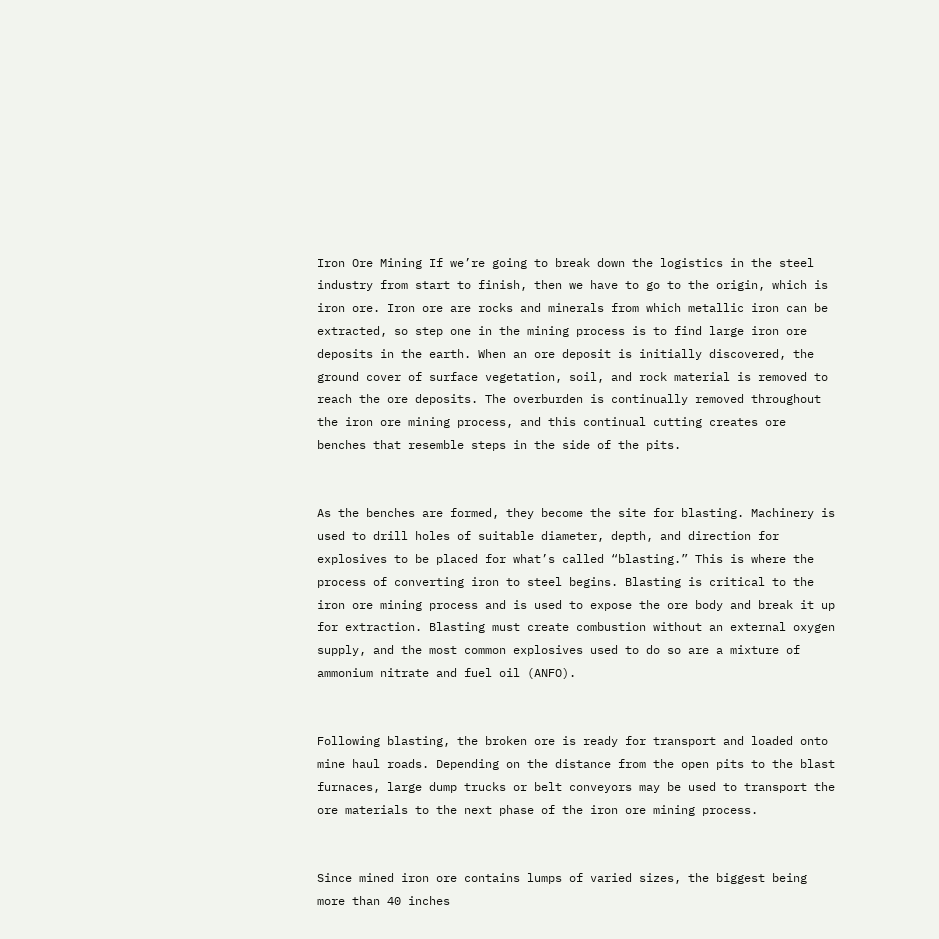Iron Ore Mining If we’re going to break down the logistics in the steel industry from start to finish, then we have to go to the origin, which is iron ore. Iron ore are rocks and minerals from which metallic iron can be extracted, so step one in the mining process is to find large iron ore deposits in the earth. When an ore deposit is initially discovered, the ground cover of surface vegetation, soil, and rock material is removed to reach the ore deposits. The overburden is continually removed throughout the iron ore mining process, and this continual cutting creates ore benches that resemble steps in the side of the pits.


As the benches are formed, they become the site for blasting. Machinery is used to drill holes of suitable diameter, depth, and direction for explosives to be placed for what’s called “blasting.” This is where the process of converting iron to steel begins. Blasting is critical to the iron ore mining process and is used to expose the ore body and break it up for extraction. Blasting must create combustion without an external oxygen supply, and the most common explosives used to do so are a mixture of ammonium nitrate and fuel oil (ANFO).


Following blasting, the broken ore is ready for transport and loaded onto mine haul roads. Depending on the distance from the open pits to the blast furnaces, large dump trucks or belt conveyors may be used to transport the ore materials to the next phase of the iron ore mining process.


Since mined iron ore contains lumps of varied sizes, the biggest being more than 40 inches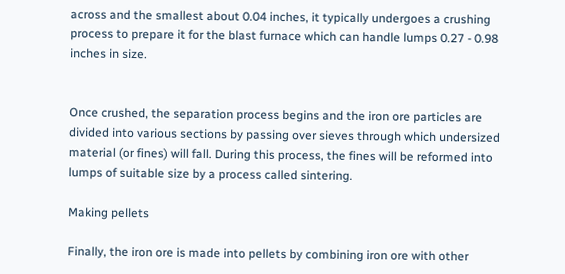across and the smallest about 0.04 inches, it typically undergoes a crushing process to prepare it for the blast furnace which can handle lumps 0.27 - 0.98 inches in size.


Once crushed, the separation process begins and the iron ore particles are divided into various sections by passing over sieves through which undersized material (or fines) will fall. During this process, the fines will be reformed into lumps of suitable size by a process called sintering.

Making pellets

Finally, the iron ore is made into pellets by combining iron ore with other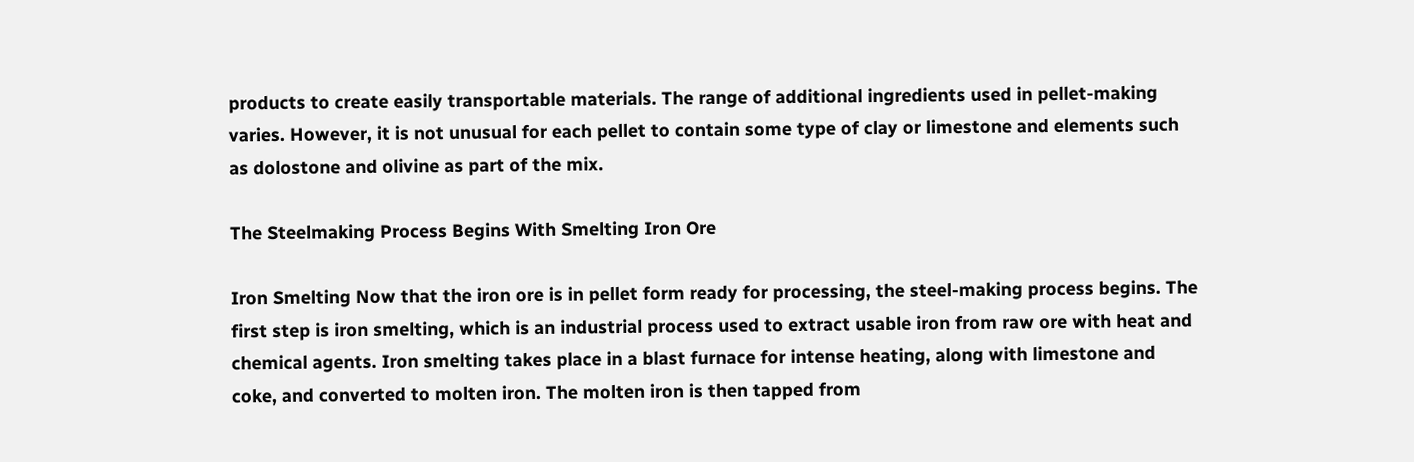products to create easily transportable materials. The range of additional ingredients used in pellet-making varies. However, it is not unusual for each pellet to contain some type of clay or limestone and elements such as dolostone and olivine as part of the mix.

The Steelmaking Process Begins With Smelting Iron Ore

Iron Smelting Now that the iron ore is in pellet form ready for processing, the steel-making process begins. The first step is iron smelting, which is an industrial process used to extract usable iron from raw ore with heat and chemical agents. Iron smelting takes place in a blast furnace for intense heating, along with limestone and coke, and converted to molten iron. The molten iron is then tapped from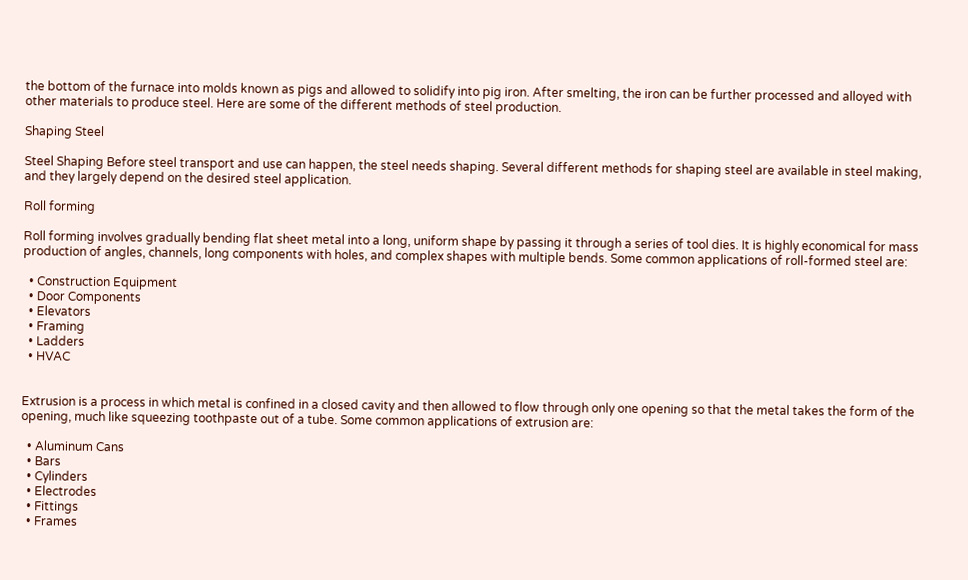the bottom of the furnace into molds known as pigs and allowed to solidify into pig iron. After smelting, the iron can be further processed and alloyed with other materials to produce steel. Here are some of the different methods of steel production.

Shaping Steel

Steel Shaping Before steel transport and use can happen, the steel needs shaping. Several different methods for shaping steel are available in steel making, and they largely depend on the desired steel application.

Roll forming

Roll forming involves gradually bending flat sheet metal into a long, uniform shape by passing it through a series of tool dies. It is highly economical for mass production of angles, channels, long components with holes, and complex shapes with multiple bends. Some common applications of roll-formed steel are:

  • Construction Equipment
  • Door Components
  • Elevators
  • Framing
  • Ladders
  • HVAC


Extrusion is a process in which metal is confined in a closed cavity and then allowed to flow through only one opening so that the metal takes the form of the opening, much like squeezing toothpaste out of a tube. Some common applications of extrusion are:

  • Aluminum Cans
  • Bars
  • Cylinders
  • Electrodes
  • Fittings
  • Frames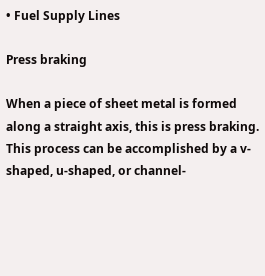• Fuel Supply Lines

Press braking

When a piece of sheet metal is formed along a straight axis, this is press braking. This process can be accomplished by a v-shaped, u-shaped, or channel-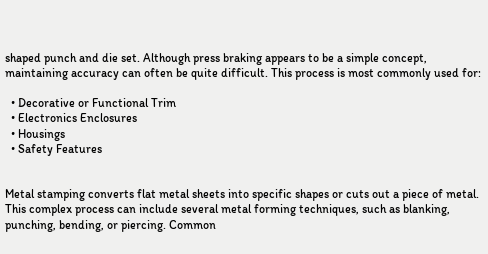shaped punch and die set. Although press braking appears to be a simple concept, maintaining accuracy can often be quite difficult. This process is most commonly used for:

  • Decorative or Functional Trim
  • Electronics Enclosures
  • Housings
  • Safety Features


Metal stamping converts flat metal sheets into specific shapes or cuts out a piece of metal. This complex process can include several metal forming techniques, such as blanking, punching, bending, or piercing. Common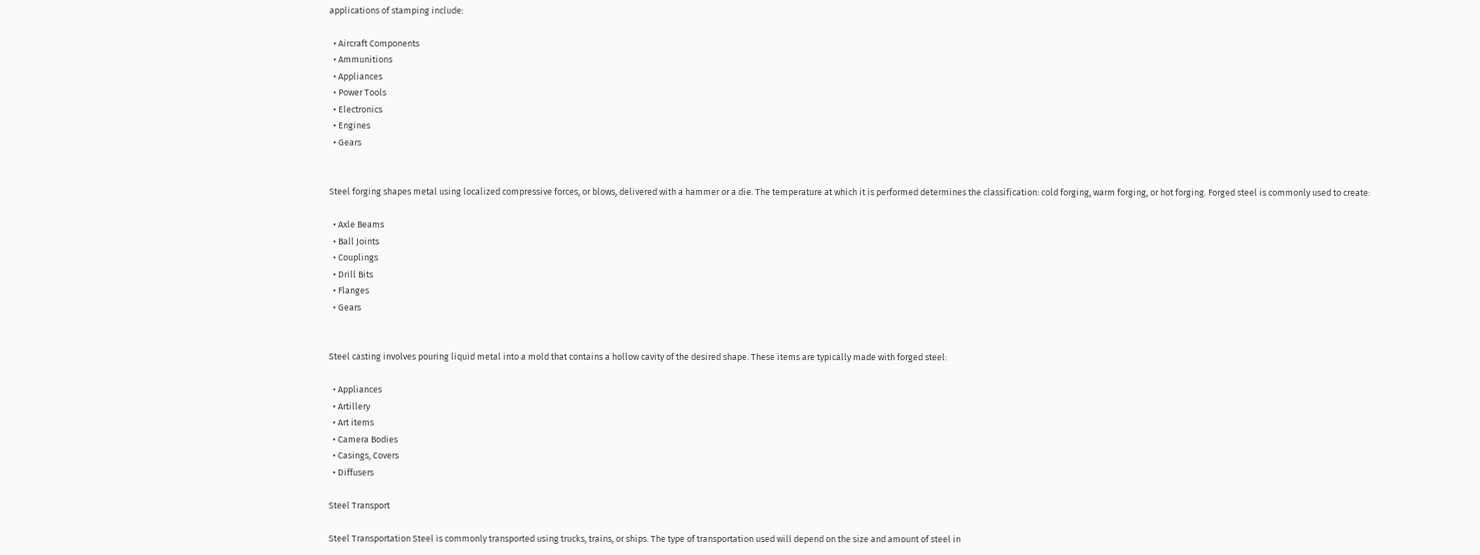applications of stamping include:

  • Aircraft Components
  • Ammunitions
  • Appliances
  • Power Tools
  • Electronics
  • Engines
  • Gears


Steel forging shapes metal using localized compressive forces, or blows, delivered with a hammer or a die. The temperature at which it is performed determines the classification: cold forging, warm forging, or hot forging. Forged steel is commonly used to create:

  • Axle Beams
  • Ball Joints
  • Couplings
  • Drill Bits
  • Flanges
  • Gears


Steel casting involves pouring liquid metal into a mold that contains a hollow cavity of the desired shape. These items are typically made with forged steel:

  • Appliances
  • Artillery
  • Art items
  • Camera Bodies
  • Casings, Covers
  • Diffusers

Steel Transport

Steel Transportation Steel is commonly transported using trucks, trains, or ships. The type of transportation used will depend on the size and amount of steel in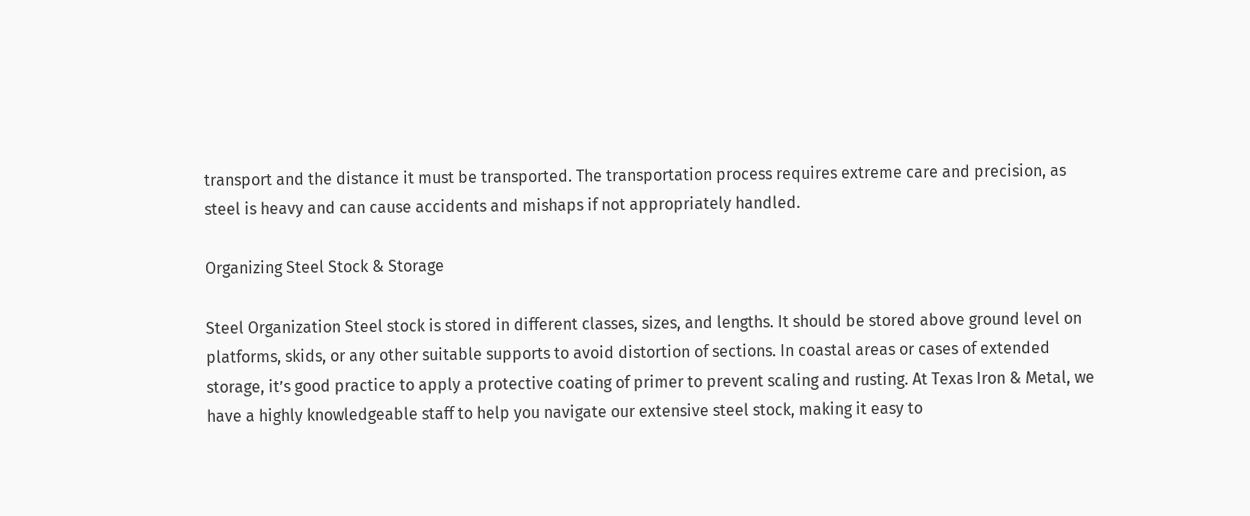transport and the distance it must be transported. The transportation process requires extreme care and precision, as steel is heavy and can cause accidents and mishaps if not appropriately handled.

Organizing Steel Stock & Storage

Steel Organization Steel stock is stored in different classes, sizes, and lengths. It should be stored above ground level on platforms, skids, or any other suitable supports to avoid distortion of sections. In coastal areas or cases of extended storage, it’s good practice to apply a protective coating of primer to prevent scaling and rusting. At Texas Iron & Metal, we have a highly knowledgeable staff to help you navigate our extensive steel stock, making it easy to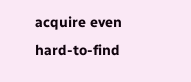acquire even hard-to-find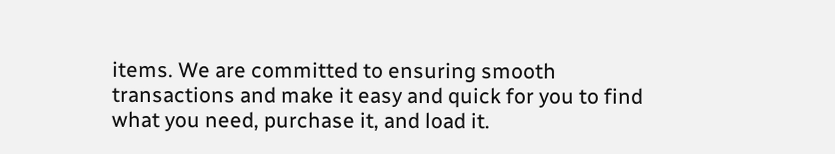items. We are committed to ensuring smooth transactions and make it easy and quick for you to find what you need, purchase it, and load it.